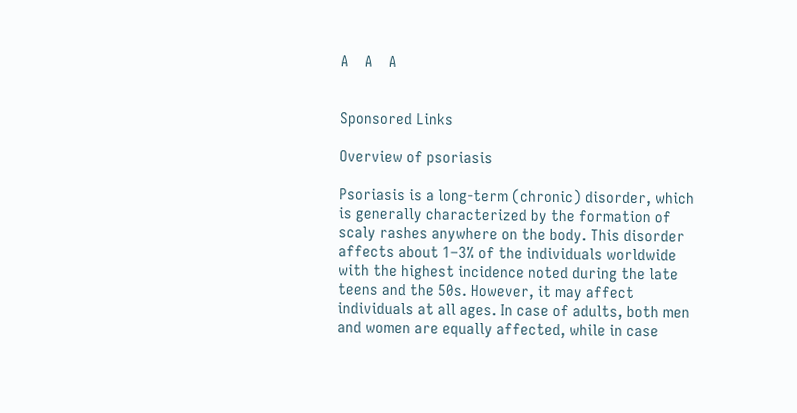A    A    A


Sponsored Links

Overview of psoriasis

Psoriasis is a long-term (chronic) disorder, which is generally characterized by the formation of scaly rashes anywhere on the body. This disorder affects about 1–3% of the individuals worldwide with the highest incidence noted during the late teens and the 50s. However, it may affect individuals at all ages. In case of adults, both men and women are equally affected, while in case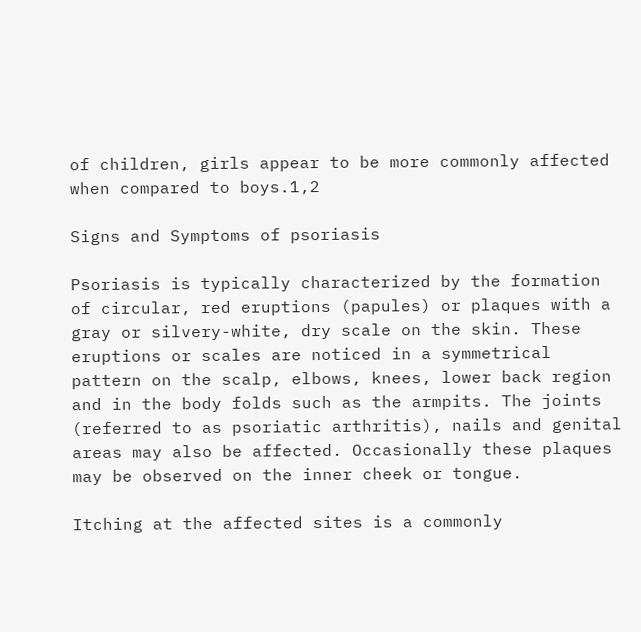of children, girls appear to be more commonly affected when compared to boys.1,2

Signs and Symptoms of psoriasis

Psoriasis is typically characterized by the formation of circular, red eruptions (papules) or plaques with a gray or silvery-white, dry scale on the skin. These eruptions or scales are noticed in a symmetrical pattern on the scalp, elbows, knees, lower back region and in the body folds such as the armpits. The joints (referred to as psoriatic arthritis), nails and genital areas may also be affected. Occasionally these plaques may be observed on the inner cheek or tongue.

Itching at the affected sites is a commonly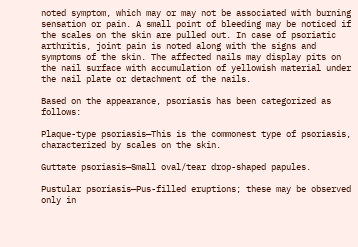noted symptom, which may or may not be associated with burning sensation or pain. A small point of bleeding may be noticed if the scales on the skin are pulled out. In case of psoriatic arthritis, joint pain is noted along with the signs and symptoms of the skin. The affected nails may display pits on the nail surface with accumulation of yellowish material under the nail plate or detachment of the nails.

Based on the appearance, psoriasis has been categorized as follows:

Plaque-type psoriasis—This is the commonest type of psoriasis, characterized by scales on the skin.

Guttate psoriasis—Small oval/tear drop-shaped papules.

Pustular psoriasis—Pus-filled eruptions; these may be observed only in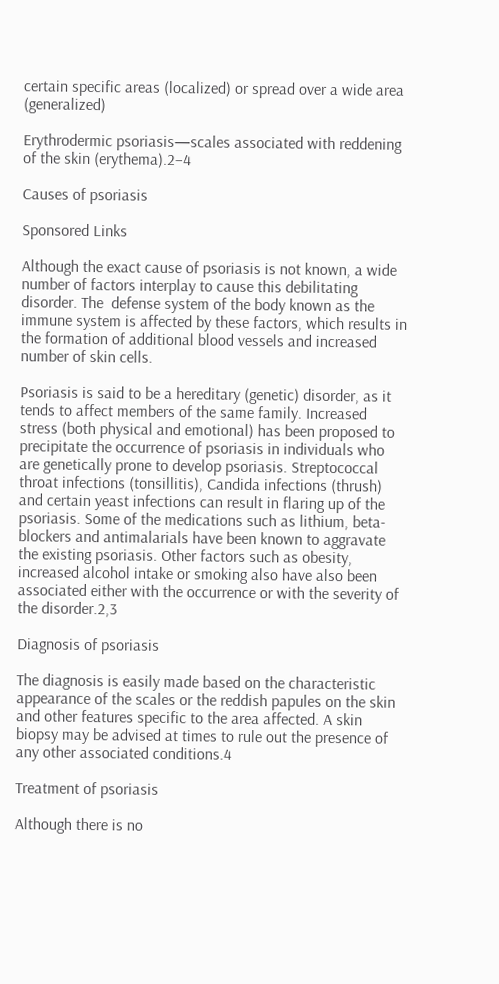certain specific areas (localized) or spread over a wide area (generalized)

Erythrodermic psoriasis—scales associated with reddening of the skin (erythema).2–4

Causes of psoriasis

Sponsored Links

Although the exact cause of psoriasis is not known, a wide number of factors interplay to cause this debilitating disorder. The  defense system of the body known as the immune system is affected by these factors, which results in the formation of additional blood vessels and increased number of skin cells.

Psoriasis is said to be a hereditary (genetic) disorder, as it tends to affect members of the same family. Increased stress (both physical and emotional) has been proposed to precipitate the occurrence of psoriasis in individuals who are genetically prone to develop psoriasis. Streptococcal throat infections (tonsillitis), Candida infections (thrush) and certain yeast infections can result in flaring up of the psoriasis. Some of the medications such as lithium, beta-blockers and antimalarials have been known to aggravate the existing psoriasis. Other factors such as obesity, increased alcohol intake or smoking also have also been associated either with the occurrence or with the severity of the disorder.2,3

Diagnosis of psoriasis

The diagnosis is easily made based on the characteristic appearance of the scales or the reddish papules on the skin and other features specific to the area affected. A skin biopsy may be advised at times to rule out the presence of any other associated conditions.4

Treatment of psoriasis

Although there is no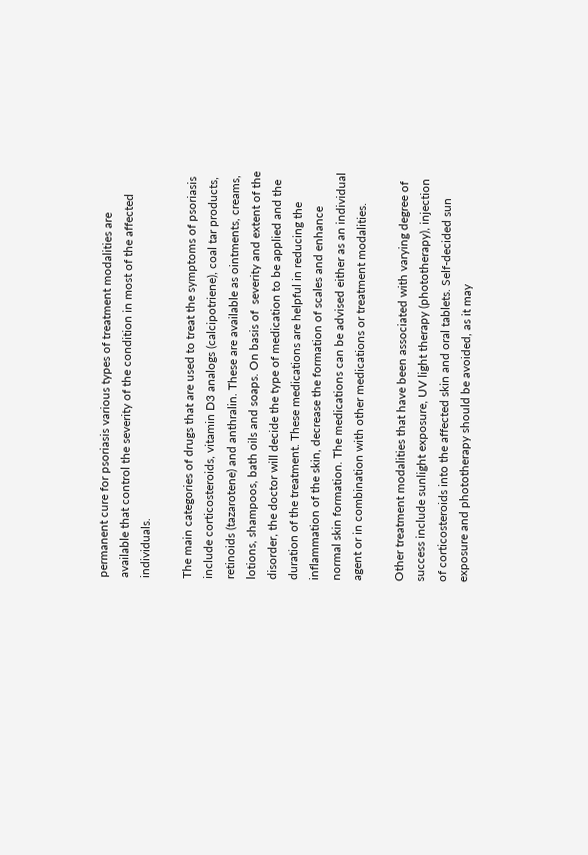permanent cure for psoriasis various types of treatment modalities are available that control the severity of the condition in most of the affected individuals.

The main categories of drugs that are used to treat the symptoms of psoriasis include corticosteroids, vitamin D3 analogs (calcipotriene), coal tar products, retinoids (tazarotene) and anthralin. These are available as ointments, creams, lotions, shampoos, bath oils and soaps. On basis of  severity and extent of the disorder, the doctor will decide the type of medication to be applied and the duration of the treatment. These medications are helpful in reducing the inflammation of the skin, decrease the formation of scales and enhance normal skin formation. The medications can be advised either as an individual agent or in combination with other medications or treatment modalities.

Other treatment modalities that have been associated with varying degree of success include sunlight exposure, UV light therapy (phototherapy), injection of corticosteroids into the affected skin and oral tablets. Self-decided sun exposure and phototherapy should be avoided, as it may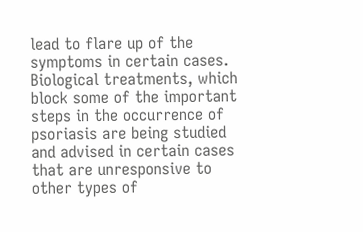lead to flare up of the symptoms in certain cases. Biological treatments, which block some of the important steps in the occurrence of psoriasis are being studied and advised in certain cases that are unresponsive to other types of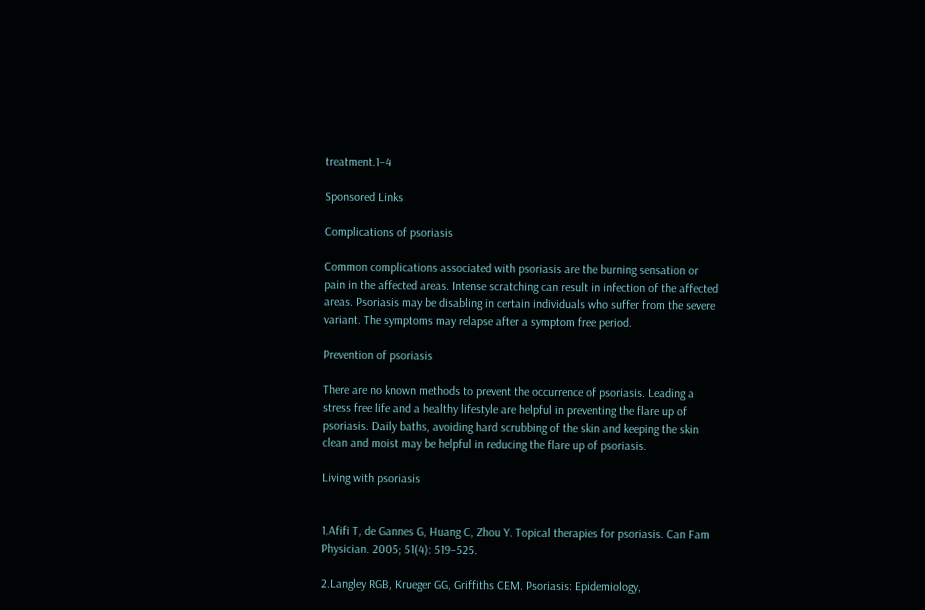treatment.1–4

Sponsored Links

Complications of psoriasis

Common complications associated with psoriasis are the burning sensation or pain in the affected areas. Intense scratching can result in infection of the affected areas. Psoriasis may be disabling in certain individuals who suffer from the severe variant. The symptoms may relapse after a symptom free period.

Prevention of psoriasis

There are no known methods to prevent the occurrence of psoriasis. Leading a stress free life and a healthy lifestyle are helpful in preventing the flare up of psoriasis. Daily baths, avoiding hard scrubbing of the skin and keeping the skin clean and moist may be helpful in reducing the flare up of psoriasis.

Living with psoriasis


1.Afifi T, de Gannes G, Huang C, Zhou Y. Topical therapies for psoriasis. Can Fam Physician. 2005; 51(4): 519–525.

2.Langley RGB, Krueger GG, Griffiths CEM. Psoriasis: Epidemiology,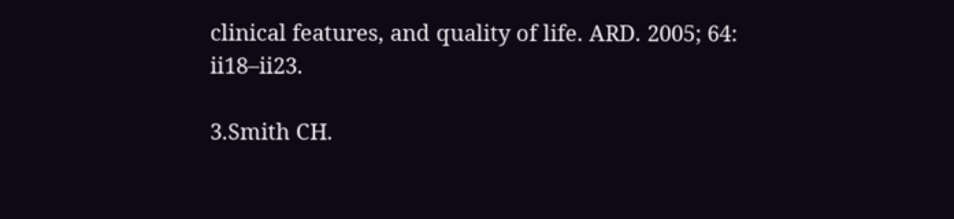clinical features, and quality of life. ARD. 2005; 64: ii18–ii23.

3.Smith CH.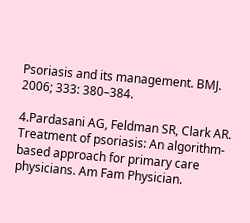Psoriasis and its management. BMJ. 2006; 333: 380–384.

4.Pardasani AG, Feldman SR, Clark AR. Treatment of psoriasis: An algorithm-based approach for primary care physicians. Am Fam Physician.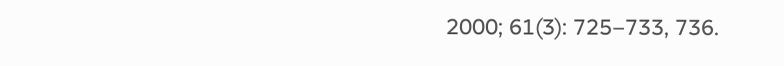2000; 61(3): 725–733, 736.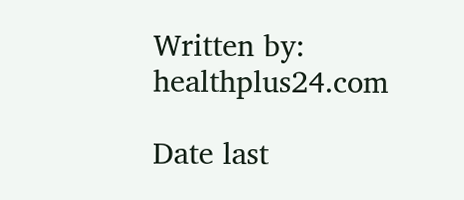Written by: healthplus24.com

Date last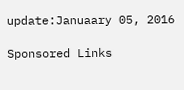update:Januaary 05, 2016

Sponsored Links